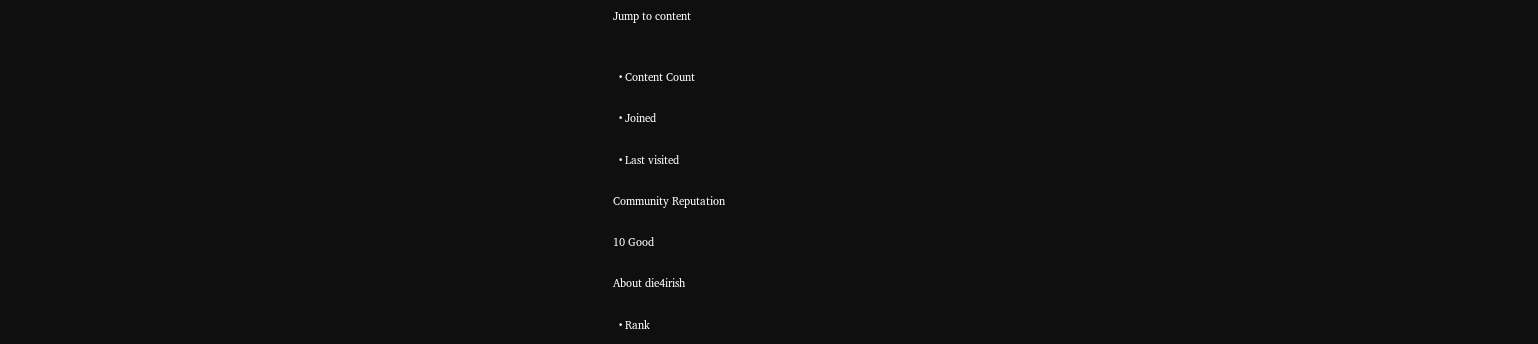Jump to content


  • Content Count

  • Joined

  • Last visited

Community Reputation

10 Good

About die4irish

  • Rank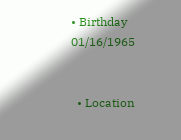• Birthday 01/16/1965


  • Location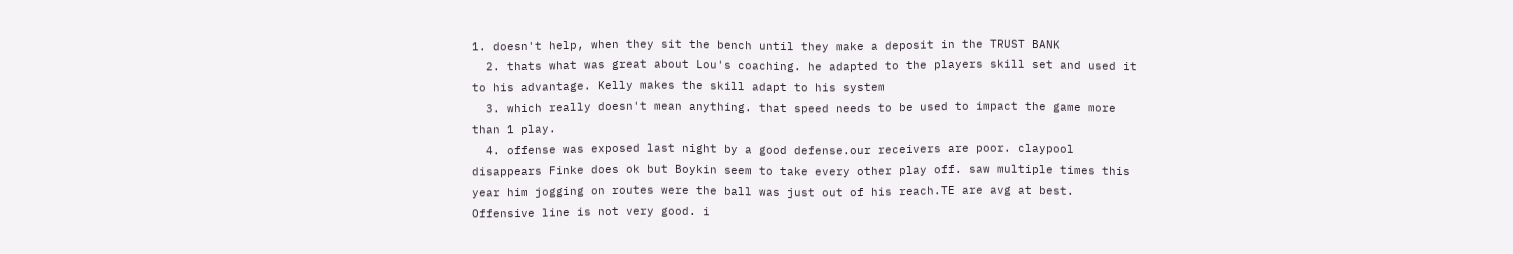1. doesn't help, when they sit the bench until they make a deposit in the TRUST BANK
  2. thats what was great about Lou's coaching. he adapted to the players skill set and used it to his advantage. Kelly makes the skill adapt to his system
  3. which really doesn't mean anything. that speed needs to be used to impact the game more than 1 play.
  4. offense was exposed last night by a good defense.our receivers are poor. claypool disappears Finke does ok but Boykin seem to take every other play off. saw multiple times this year him jogging on routes were the ball was just out of his reach.TE are avg at best. Offensive line is not very good. i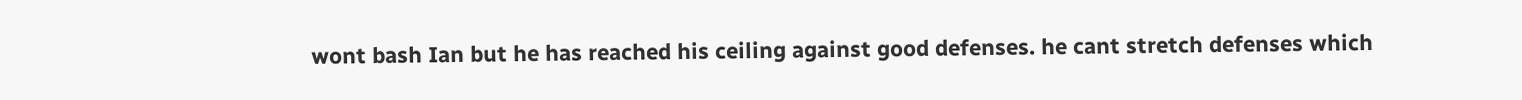wont bash Ian but he has reached his ceiling against good defenses. he cant stretch defenses which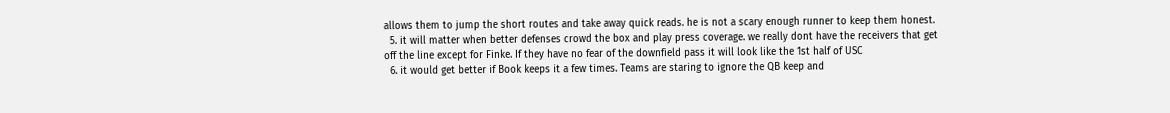allows them to jump the short routes and take away quick reads. he is not a scary enough runner to keep them honest.
  5. it will matter when better defenses crowd the box and play press coverage. we really dont have the receivers that get off the line except for Finke. If they have no fear of the downfield pass it will look like the 1st half of USC
  6. it would get better if Book keeps it a few times. Teams are staring to ignore the QB keep and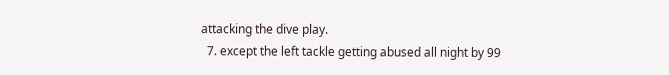attacking the dive play.
  7. except the left tackle getting abused all night by 99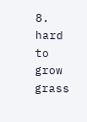8. hard to grow grass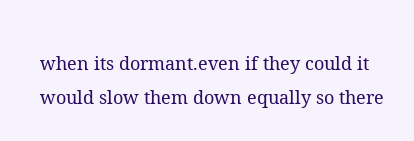when its dormant.even if they could it would slow them down equally so there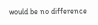would be no difference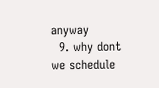anyway
  9. why dont we schedule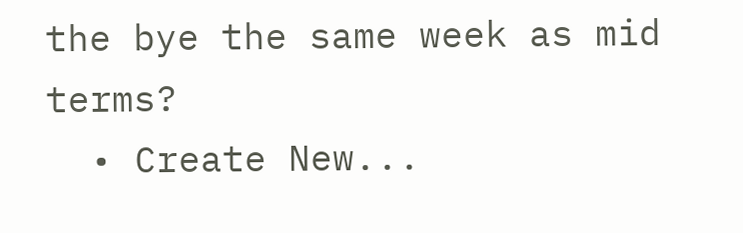the bye the same week as mid terms?
  • Create New...